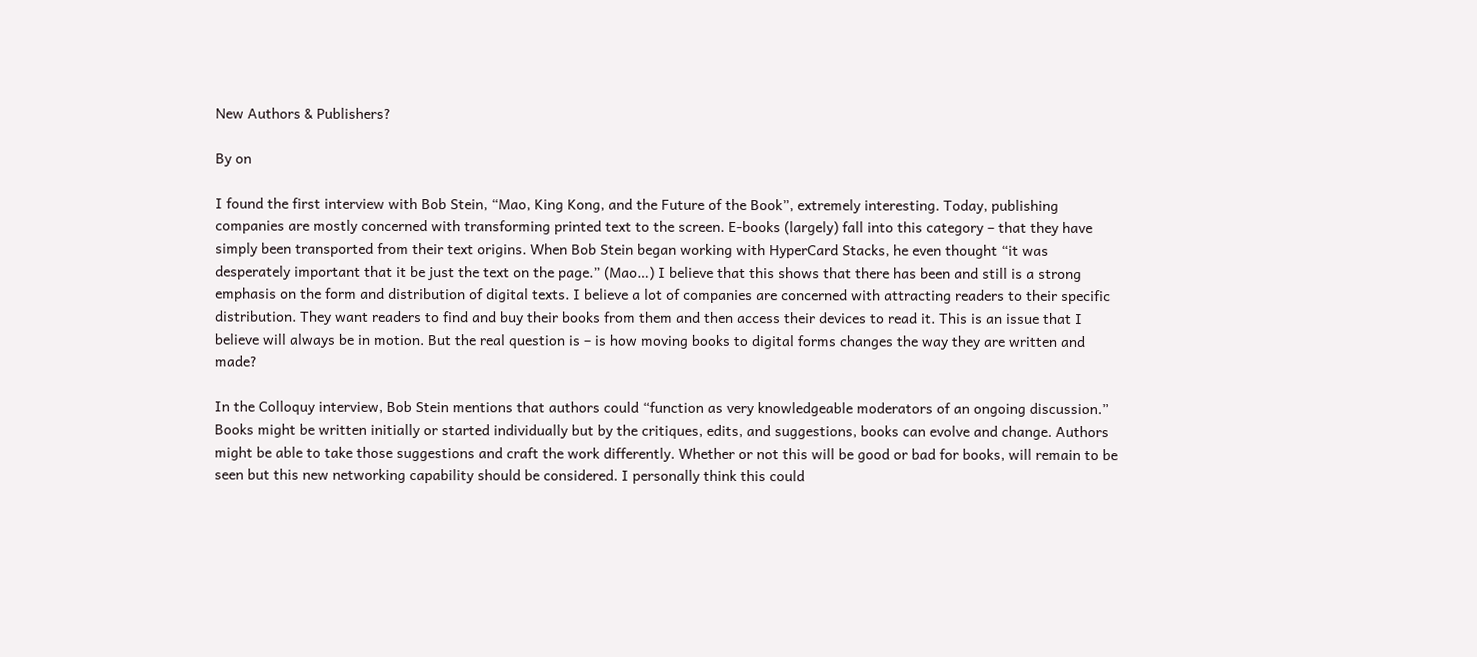New Authors & Publishers?

By on

I found the first interview with Bob Stein, “Mao, King Kong, and the Future of the Book”, extremely interesting. Today, publishing companies are mostly concerned with transforming printed text to the screen. E-books (largely) fall into this category – that they have simply been transported from their text origins. When Bob Stein began working with HyperCard Stacks, he even thought “it was desperately important that it be just the text on the page.” (Mao…) I believe that this shows that there has been and still is a strong emphasis on the form and distribution of digital texts. I believe a lot of companies are concerned with attracting readers to their specific distribution. They want readers to find and buy their books from them and then access their devices to read it. This is an issue that I believe will always be in motion. But the real question is – is how moving books to digital forms changes the way they are written and made?

In the Colloquy interview, Bob Stein mentions that authors could “function as very knowledgeable moderators of an ongoing discussion.” Books might be written initially or started individually but by the critiques, edits, and suggestions, books can evolve and change. Authors might be able to take those suggestions and craft the work differently. Whether or not this will be good or bad for books, will remain to be seen but this new networking capability should be considered. I personally think this could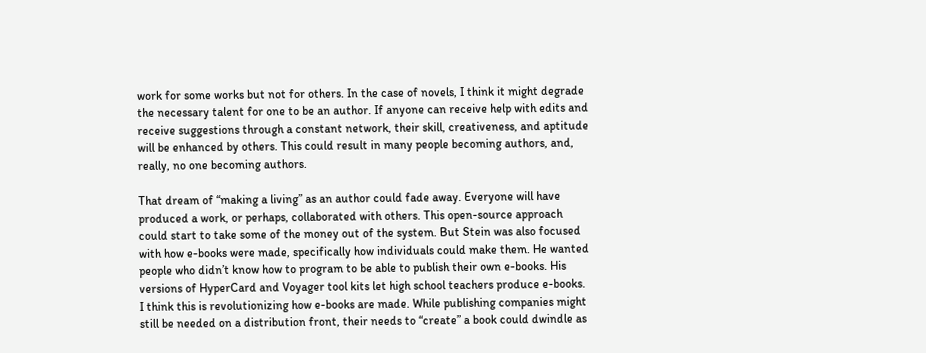work for some works but not for others. In the case of novels, I think it might degrade the necessary talent for one to be an author. If anyone can receive help with edits and receive suggestions through a constant network, their skill, creativeness, and aptitude will be enhanced by others. This could result in many people becoming authors, and, really, no one becoming authors.

That dream of “making a living” as an author could fade away. Everyone will have produced a work, or perhaps, collaborated with others. This open-source approach could start to take some of the money out of the system. But Stein was also focused with how e-books were made, specifically how individuals could make them. He wanted people who didn’t know how to program to be able to publish their own e-books. His versions of HyperCard and Voyager tool kits let high school teachers produce e-books. I think this is revolutionizing how e-books are made. While publishing companies might still be needed on a distribution front, their needs to “create” a book could dwindle as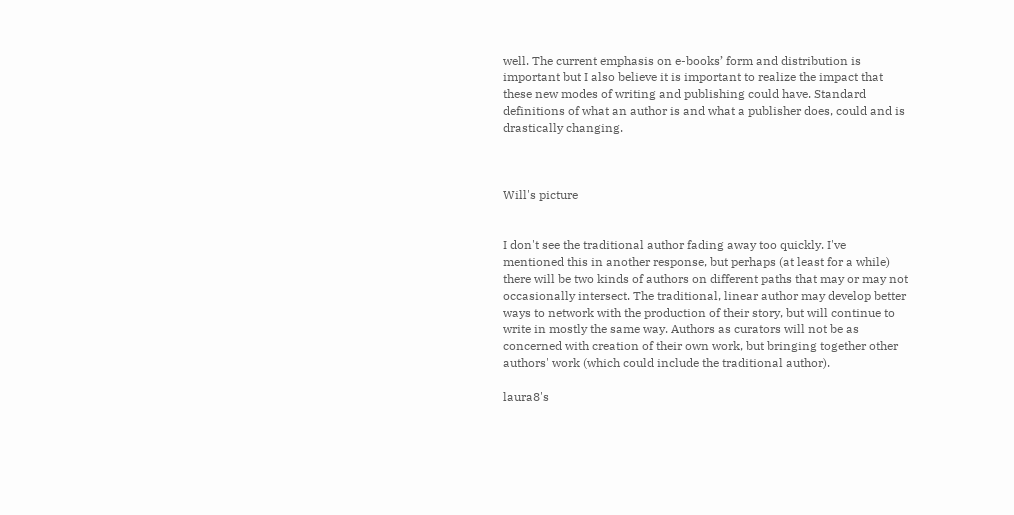well. The current emphasis on e-books’ form and distribution is important but I also believe it is important to realize the impact that these new modes of writing and publishing could have. Standard definitions of what an author is and what a publisher does, could and is drastically changing.



Will's picture


I don't see the traditional author fading away too quickly. I've mentioned this in another response, but perhaps (at least for a while) there will be two kinds of authors on different paths that may or may not occasionally intersect. The traditional, linear author may develop better ways to network with the production of their story, but will continue to write in mostly the same way. Authors as curators will not be as concerned with creation of their own work, but bringing together other authors' work (which could include the traditional author).

laura8's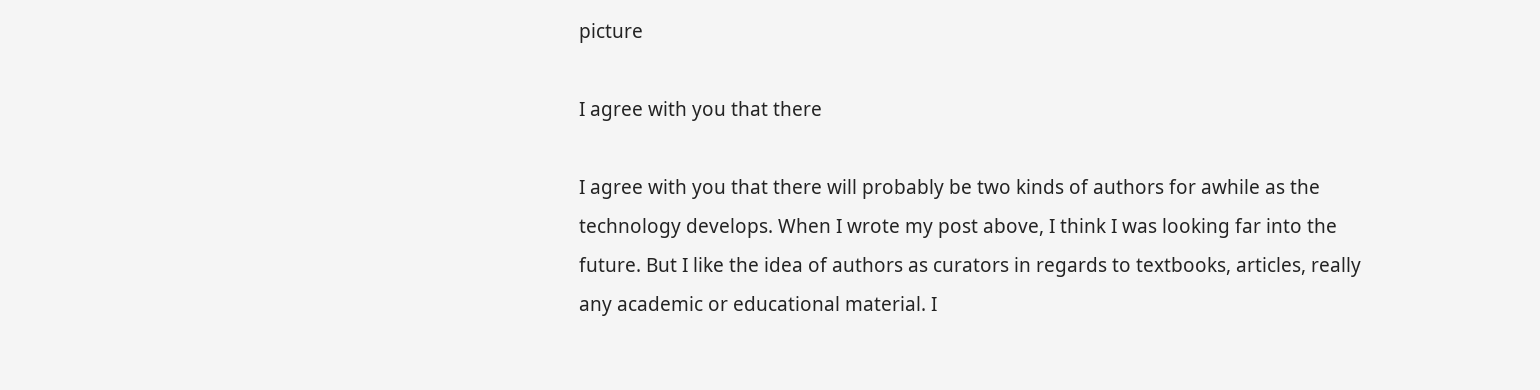picture

I agree with you that there

I agree with you that there will probably be two kinds of authors for awhile as the technology develops. When I wrote my post above, I think I was looking far into the future. But I like the idea of authors as curators in regards to textbooks, articles, really any academic or educational material. I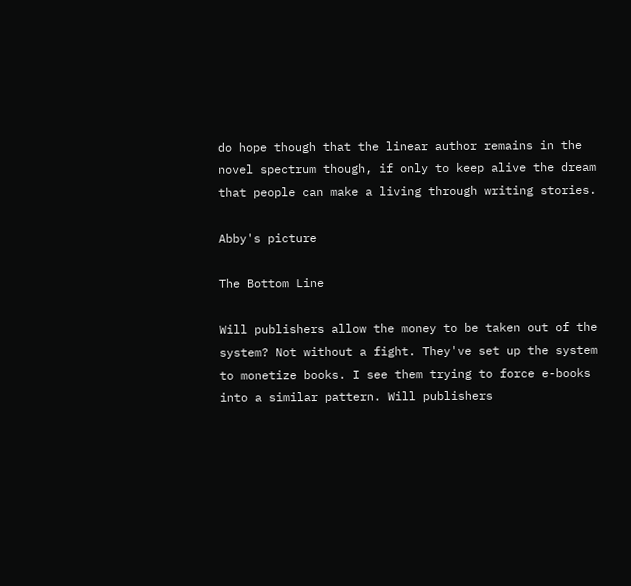do hope though that the linear author remains in the novel spectrum though, if only to keep alive the dream that people can make a living through writing stories.

Abby's picture

The Bottom Line

Will publishers allow the money to be taken out of the system? Not without a fight. They've set up the system to monetize books. I see them trying to force e-books into a similar pattern. Will publishers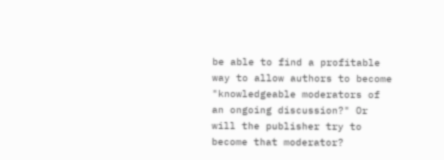be able to find a profitable way to allow authors to become "knowledgeable moderators of an ongoing discussion?" Or will the publisher try to become that moderator?